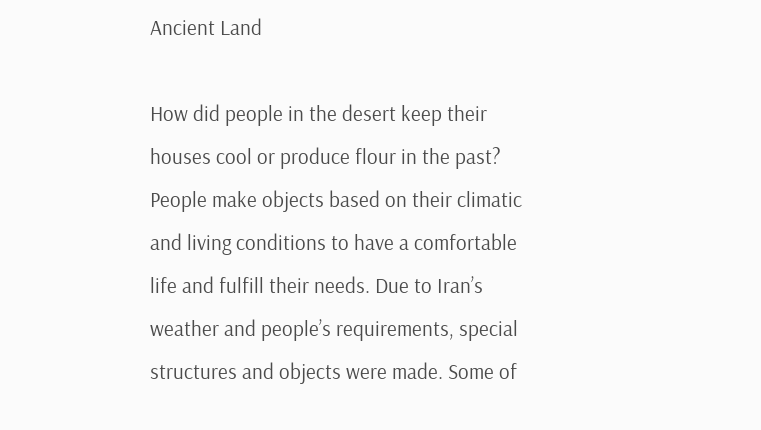Ancient Land

How did people in the desert keep their houses cool or produce flour in the past?
People make objects based on their climatic and living conditions to have a comfortable life and fulfill their needs. Due to Iran’s weather and people’s requirements, special structures and objects were made. Some of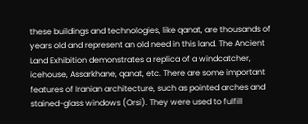these buildings and technologies, like qanat, are thousands of years old and represent an old need in this land. The Ancient Land Exhibition demonstrates a replica of a windcatcher, icehouse, Assarkhane, qanat, etc. There are some important features of Iranian architecture, such as pointed arches and stained-glass windows (Orsi). They were used to fulfill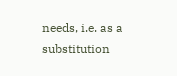needs, i.e. as a substitution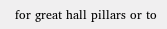for great hall pillars or to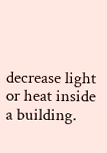decrease light or heat inside a building.